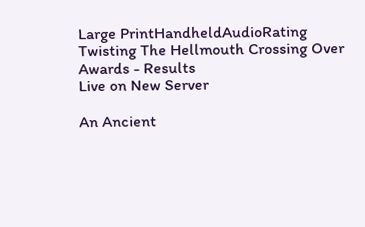Large PrintHandheldAudioRating
Twisting The Hellmouth Crossing Over Awards - Results
Live on New Server

An Ancient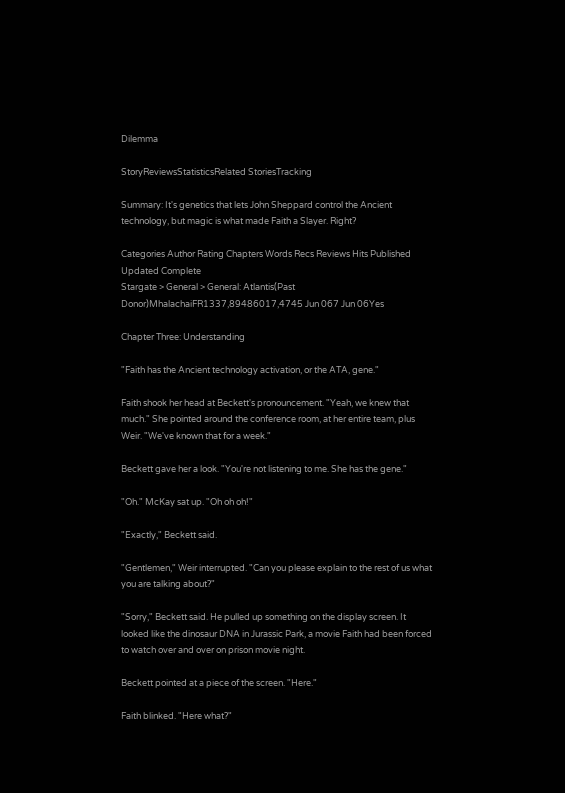Dilemma

StoryReviewsStatisticsRelated StoriesTracking

Summary: It's genetics that lets John Sheppard control the Ancient technology, but magic is what made Faith a Slayer. Right?

Categories Author Rating Chapters Words Recs Reviews Hits Published Updated Complete
Stargate > General > General: Atlantis(Past Donor)MhalachaiFR1337,89486017,4745 Jun 067 Jun 06Yes

Chapter Three: Understanding

"Faith has the Ancient technology activation, or the ATA, gene."

Faith shook her head at Beckett's pronouncement. "Yeah, we knew that much." She pointed around the conference room, at her entire team, plus Weir. "We've known that for a week."

Beckett gave her a look. "You're not listening to me. She has the gene."

"Oh." McKay sat up. "Oh oh oh!"

"Exactly," Beckett said.

"Gentlemen," Weir interrupted. "Can you please explain to the rest of us what you are talking about?"

"Sorry," Beckett said. He pulled up something on the display screen. It looked like the dinosaur DNA in Jurassic Park, a movie Faith had been forced to watch over and over on prison movie night.

Beckett pointed at a piece of the screen. "Here."

Faith blinked. "Here what?"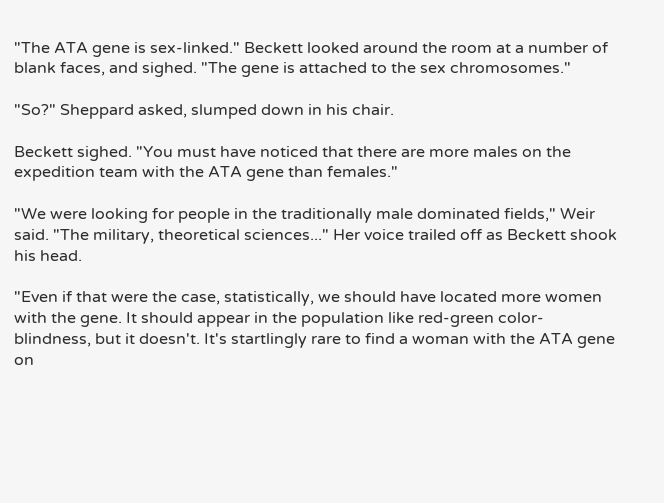"The ATA gene is sex-linked." Beckett looked around the room at a number of blank faces, and sighed. "The gene is attached to the sex chromosomes."

"So?" Sheppard asked, slumped down in his chair.

Beckett sighed. "You must have noticed that there are more males on the expedition team with the ATA gene than females."

"We were looking for people in the traditionally male dominated fields," Weir said. "The military, theoretical sciences..." Her voice trailed off as Beckett shook his head.

"Even if that were the case, statistically, we should have located more women with the gene. It should appear in the population like red-green color-blindness, but it doesn't. It's startlingly rare to find a woman with the ATA gene on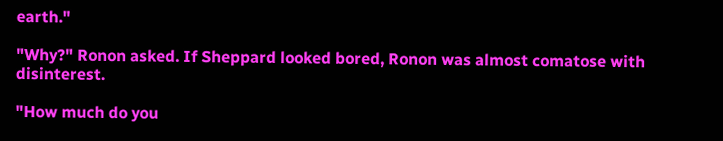earth."

"Why?" Ronon asked. If Sheppard looked bored, Ronon was almost comatose with disinterest.

"How much do you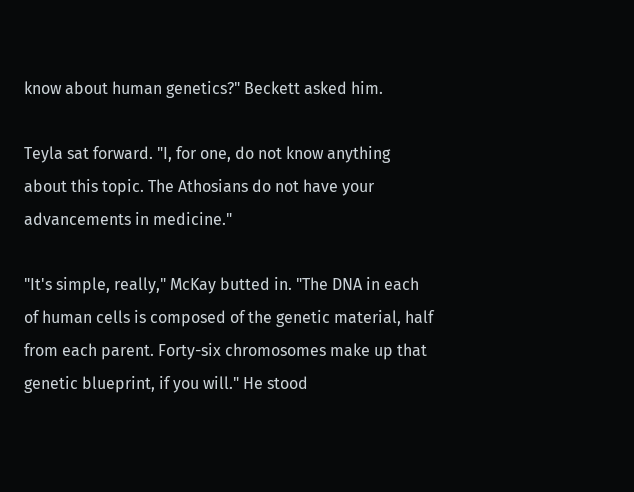know about human genetics?" Beckett asked him.

Teyla sat forward. "I, for one, do not know anything about this topic. The Athosians do not have your advancements in medicine."

"It's simple, really," McKay butted in. "The DNA in each of human cells is composed of the genetic material, half from each parent. Forty-six chromosomes make up that genetic blueprint, if you will." He stood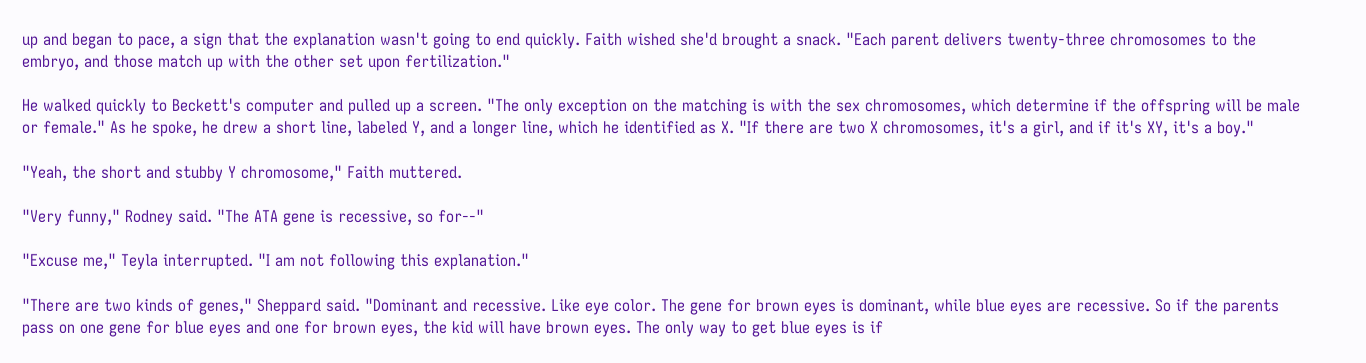up and began to pace, a sign that the explanation wasn't going to end quickly. Faith wished she'd brought a snack. "Each parent delivers twenty-three chromosomes to the embryo, and those match up with the other set upon fertilization."

He walked quickly to Beckett's computer and pulled up a screen. "The only exception on the matching is with the sex chromosomes, which determine if the offspring will be male or female." As he spoke, he drew a short line, labeled Y, and a longer line, which he identified as X. "If there are two X chromosomes, it's a girl, and if it's XY, it's a boy."

"Yeah, the short and stubby Y chromosome," Faith muttered.

"Very funny," Rodney said. "The ATA gene is recessive, so for--"

"Excuse me," Teyla interrupted. "I am not following this explanation."

"There are two kinds of genes," Sheppard said. "Dominant and recessive. Like eye color. The gene for brown eyes is dominant, while blue eyes are recessive. So if the parents pass on one gene for blue eyes and one for brown eyes, the kid will have brown eyes. The only way to get blue eyes is if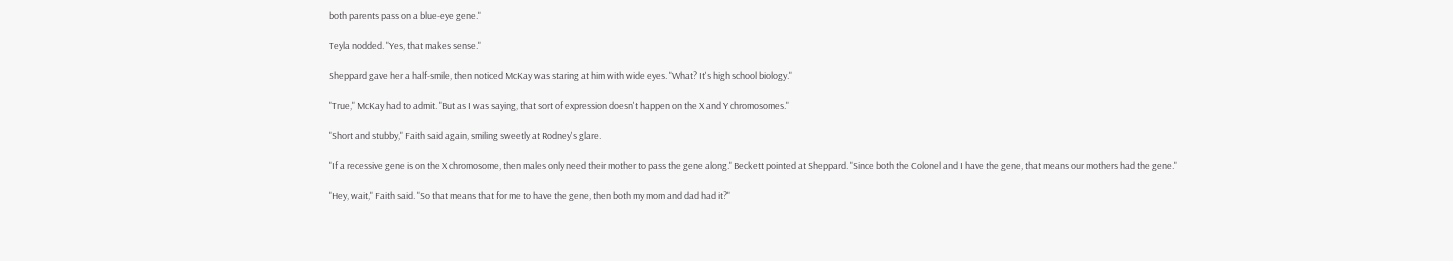both parents pass on a blue-eye gene."

Teyla nodded. "Yes, that makes sense."

Sheppard gave her a half-smile, then noticed McKay was staring at him with wide eyes. "What? It's high school biology."

"True," McKay had to admit. "But as I was saying, that sort of expression doesn't happen on the X and Y chromosomes."

"Short and stubby," Faith said again, smiling sweetly at Rodney's glare.

"If a recessive gene is on the X chromosome, then males only need their mother to pass the gene along." Beckett pointed at Sheppard. "Since both the Colonel and I have the gene, that means our mothers had the gene."

"Hey, wait," Faith said. "So that means that for me to have the gene, then both my mom and dad had it?"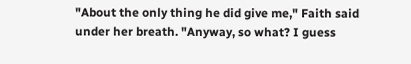"About the only thing he did give me," Faith said under her breath. "Anyway, so what? I guess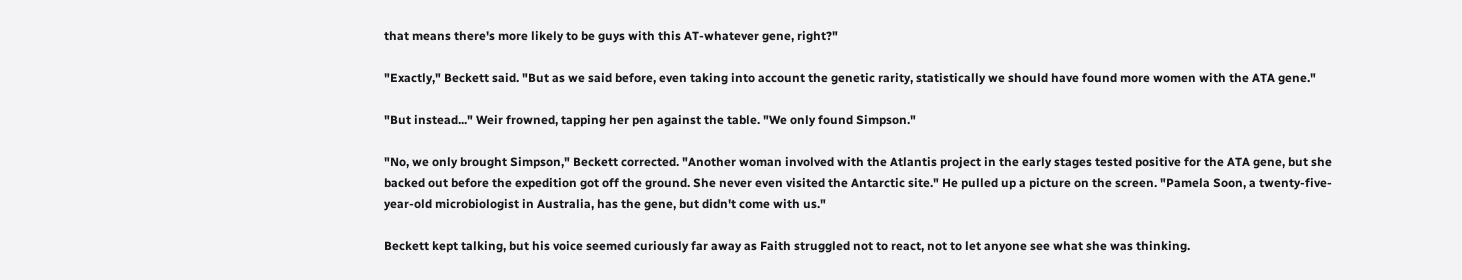that means there's more likely to be guys with this AT-whatever gene, right?"

"Exactly," Beckett said. "But as we said before, even taking into account the genetic rarity, statistically we should have found more women with the ATA gene."

"But instead..." Weir frowned, tapping her pen against the table. "We only found Simpson."

"No, we only brought Simpson," Beckett corrected. "Another woman involved with the Atlantis project in the early stages tested positive for the ATA gene, but she backed out before the expedition got off the ground. She never even visited the Antarctic site." He pulled up a picture on the screen. "Pamela Soon, a twenty-five-year-old microbiologist in Australia, has the gene, but didn't come with us."

Beckett kept talking, but his voice seemed curiously far away as Faith struggled not to react, not to let anyone see what she was thinking.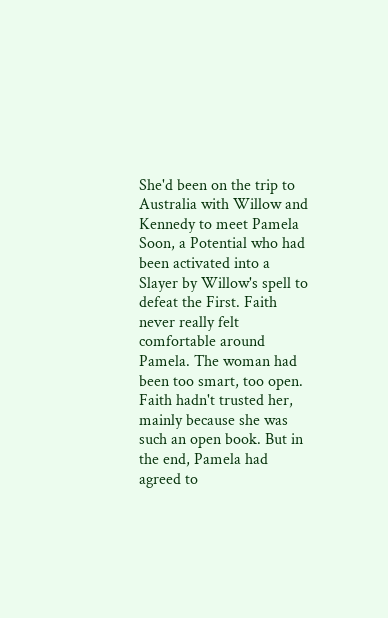She'd been on the trip to Australia with Willow and Kennedy to meet Pamela Soon, a Potential who had been activated into a Slayer by Willow's spell to defeat the First. Faith never really felt comfortable around Pamela. The woman had been too smart, too open. Faith hadn't trusted her, mainly because she was such an open book. But in the end, Pamela had agreed to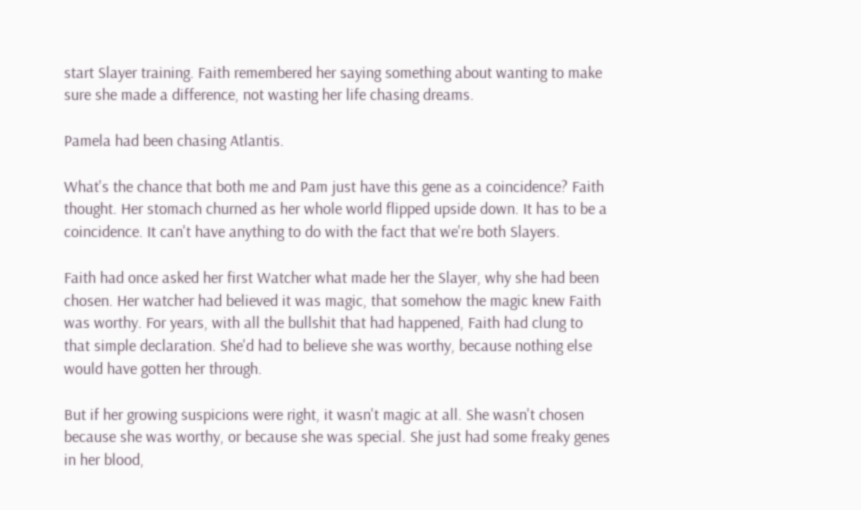start Slayer training. Faith remembered her saying something about wanting to make sure she made a difference, not wasting her life chasing dreams.

Pamela had been chasing Atlantis.

What's the chance that both me and Pam just have this gene as a coincidence? Faith thought. Her stomach churned as her whole world flipped upside down. It has to be a coincidence. It can't have anything to do with the fact that we're both Slayers.

Faith had once asked her first Watcher what made her the Slayer, why she had been chosen. Her watcher had believed it was magic, that somehow the magic knew Faith was worthy. For years, with all the bullshit that had happened, Faith had clung to that simple declaration. She'd had to believe she was worthy, because nothing else would have gotten her through.

But if her growing suspicions were right, it wasn't magic at all. She wasn't chosen because she was worthy, or because she was special. She just had some freaky genes in her blood,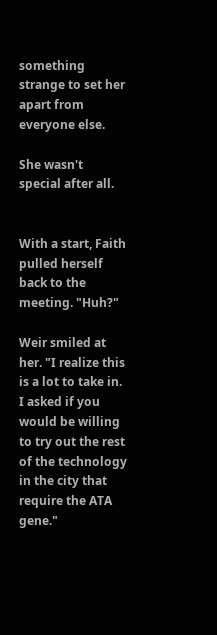something strange to set her apart from everyone else.

She wasn't special after all.


With a start, Faith pulled herself back to the meeting. "Huh?"

Weir smiled at her. "I realize this is a lot to take in. I asked if you would be willing to try out the rest of the technology in the city that require the ATA gene."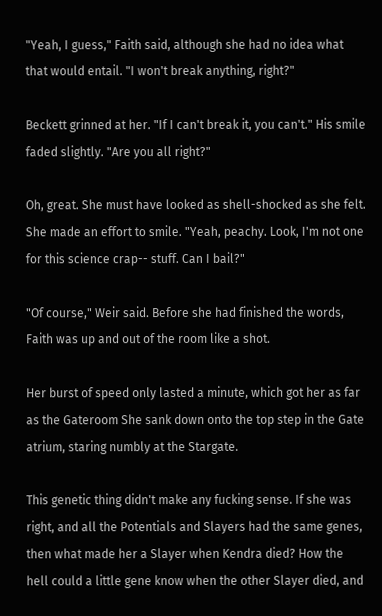"Yeah, I guess," Faith said, although she had no idea what that would entail. "I won't break anything, right?"

Beckett grinned at her. "If I can't break it, you can't." His smile faded slightly. "Are you all right?"

Oh, great. She must have looked as shell-shocked as she felt. She made an effort to smile. "Yeah, peachy. Look, I'm not one for this science crap-- stuff. Can I bail?"

"Of course," Weir said. Before she had finished the words, Faith was up and out of the room like a shot.

Her burst of speed only lasted a minute, which got her as far as the Gateroom She sank down onto the top step in the Gate atrium, staring numbly at the Stargate.

This genetic thing didn't make any fucking sense. If she was right, and all the Potentials and Slayers had the same genes, then what made her a Slayer when Kendra died? How the hell could a little gene know when the other Slayer died, and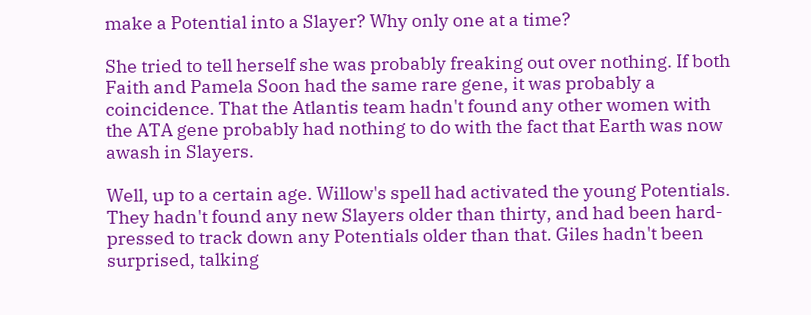make a Potential into a Slayer? Why only one at a time?

She tried to tell herself she was probably freaking out over nothing. If both Faith and Pamela Soon had the same rare gene, it was probably a coincidence. That the Atlantis team hadn't found any other women with the ATA gene probably had nothing to do with the fact that Earth was now awash in Slayers.

Well, up to a certain age. Willow's spell had activated the young Potentials. They hadn't found any new Slayers older than thirty, and had been hard-pressed to track down any Potentials older than that. Giles hadn't been surprised, talking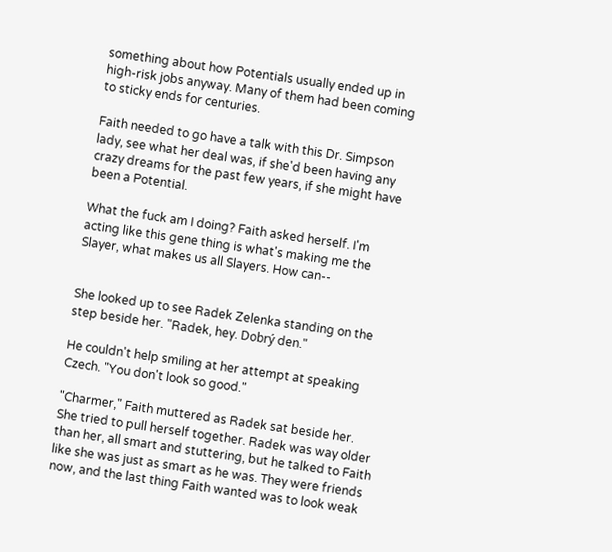something about how Potentials usually ended up in high-risk jobs anyway. Many of them had been coming to sticky ends for centuries.

Faith needed to go have a talk with this Dr. Simpson lady, see what her deal was, if she'd been having any crazy dreams for the past few years, if she might have been a Potential.

What the fuck am I doing? Faith asked herself. I'm acting like this gene thing is what's making me the Slayer, what makes us all Slayers. How can--


She looked up to see Radek Zelenka standing on the step beside her. "Radek, hey. Dobrý den."

He couldn't help smiling at her attempt at speaking Czech. "You don't look so good."

"Charmer," Faith muttered as Radek sat beside her. She tried to pull herself together. Radek was way older than her, all smart and stuttering, but he talked to Faith like she was just as smart as he was. They were friends now, and the last thing Faith wanted was to look weak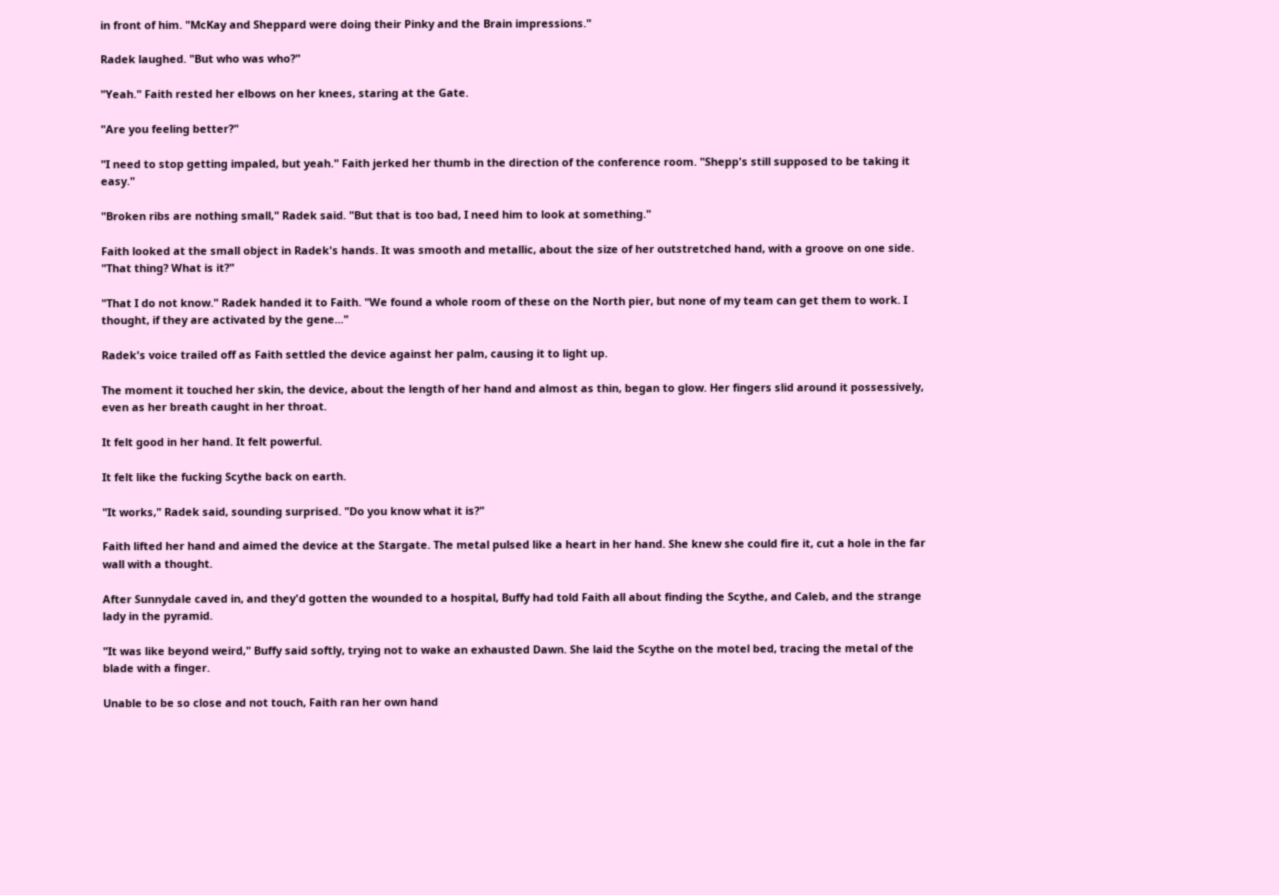in front of him. "McKay and Sheppard were doing their Pinky and the Brain impressions."

Radek laughed. "But who was who?"

"Yeah." Faith rested her elbows on her knees, staring at the Gate.

"Are you feeling better?"

"I need to stop getting impaled, but yeah." Faith jerked her thumb in the direction of the conference room. "Shepp's still supposed to be taking it easy."

"Broken ribs are nothing small," Radek said. "But that is too bad, I need him to look at something."

Faith looked at the small object in Radek's hands. It was smooth and metallic, about the size of her outstretched hand, with a groove on one side. "That thing? What is it?"

"That I do not know." Radek handed it to Faith. "We found a whole room of these on the North pier, but none of my team can get them to work. I thought, if they are activated by the gene..."

Radek's voice trailed off as Faith settled the device against her palm, causing it to light up.

The moment it touched her skin, the device, about the length of her hand and almost as thin, began to glow. Her fingers slid around it possessively, even as her breath caught in her throat.

It felt good in her hand. It felt powerful.

It felt like the fucking Scythe back on earth.

"It works," Radek said, sounding surprised. "Do you know what it is?"

Faith lifted her hand and aimed the device at the Stargate. The metal pulsed like a heart in her hand. She knew she could fire it, cut a hole in the far wall with a thought.

After Sunnydale caved in, and they'd gotten the wounded to a hospital, Buffy had told Faith all about finding the Scythe, and Caleb, and the strange lady in the pyramid.

"It was like beyond weird," Buffy said softly, trying not to wake an exhausted Dawn. She laid the Scythe on the motel bed, tracing the metal of the blade with a finger.

Unable to be so close and not touch, Faith ran her own hand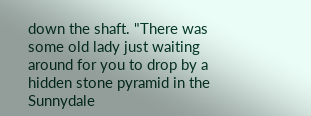down the shaft. "There was some old lady just waiting around for you to drop by a hidden stone pyramid in the Sunnydale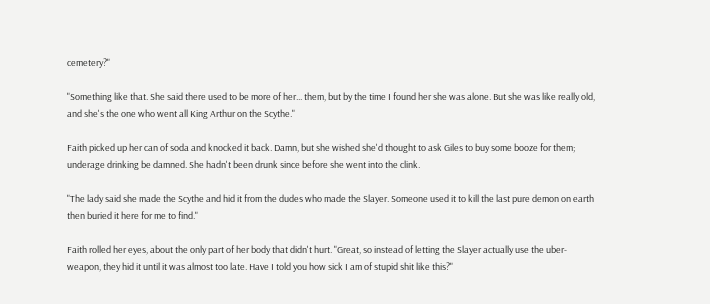cemetery?"

"Something like that. She said there used to be more of her... them, but by the time I found her she was alone. But she was like really old, and she's the one who went all King Arthur on the Scythe."

Faith picked up her can of soda and knocked it back. Damn, but she wished she'd thought to ask Giles to buy some booze for them; underage drinking be damned. She hadn't been drunk since before she went into the clink.

"The lady said she made the Scythe and hid it from the dudes who made the Slayer. Someone used it to kill the last pure demon on earth then buried it here for me to find."

Faith rolled her eyes, about the only part of her body that didn't hurt. "Great, so instead of letting the Slayer actually use the uber-weapon, they hid it until it was almost too late. Have I told you how sick I am of stupid shit like this?"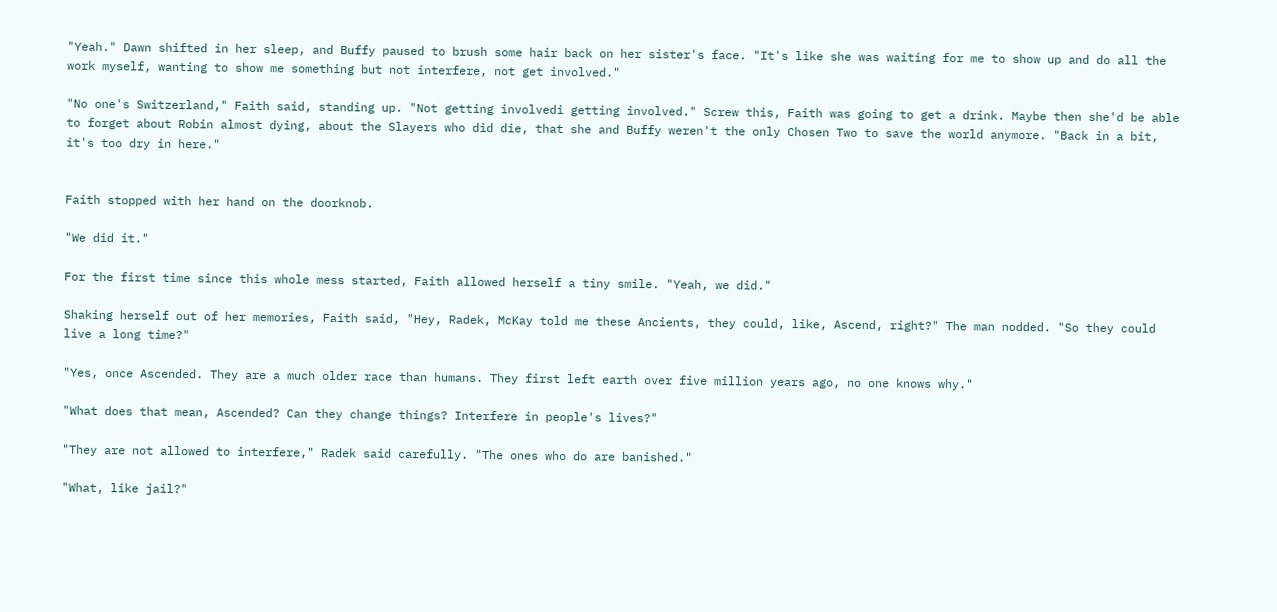"Yeah." Dawn shifted in her sleep, and Buffy paused to brush some hair back on her sister's face. "It's like she was waiting for me to show up and do all the work myself, wanting to show me something but not interfere, not get involved."

"No one's Switzerland," Faith said, standing up. "Not getting involvedi getting involved." Screw this, Faith was going to get a drink. Maybe then she'd be able to forget about Robin almost dying, about the Slayers who did die, that she and Buffy weren't the only Chosen Two to save the world anymore. "Back in a bit, it's too dry in here."


Faith stopped with her hand on the doorknob.

"We did it."

For the first time since this whole mess started, Faith allowed herself a tiny smile. "Yeah, we did."

Shaking herself out of her memories, Faith said, "Hey, Radek, McKay told me these Ancients, they could, like, Ascend, right?" The man nodded. "So they could live a long time?"

"Yes, once Ascended. They are a much older race than humans. They first left earth over five million years ago, no one knows why."

"What does that mean, Ascended? Can they change things? Interfere in people's lives?"

"They are not allowed to interfere," Radek said carefully. "The ones who do are banished."

"What, like jail?"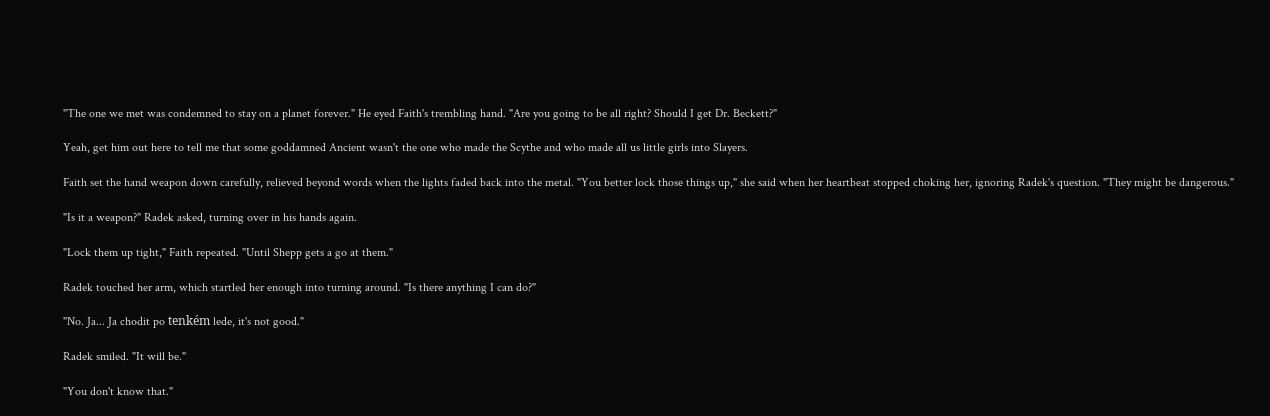"The one we met was condemned to stay on a planet forever." He eyed Faith's trembling hand. "Are you going to be all right? Should I get Dr. Beckett?"

Yeah, get him out here to tell me that some goddamned Ancient wasn't the one who made the Scythe and who made all us little girls into Slayers.

Faith set the hand weapon down carefully, relieved beyond words when the lights faded back into the metal. "You better lock those things up," she said when her heartbeat stopped choking her, ignoring Radek's question. "They might be dangerous."

"Is it a weapon?" Radek asked, turning over in his hands again.

"Lock them up tight," Faith repeated. "Until Shepp gets a go at them."

Radek touched her arm, which startled her enough into turning around. "Is there anything I can do?"

"No. Ja... Ja chodit po tenkém lede, it's not good."

Radek smiled. "It will be."

"You don't know that."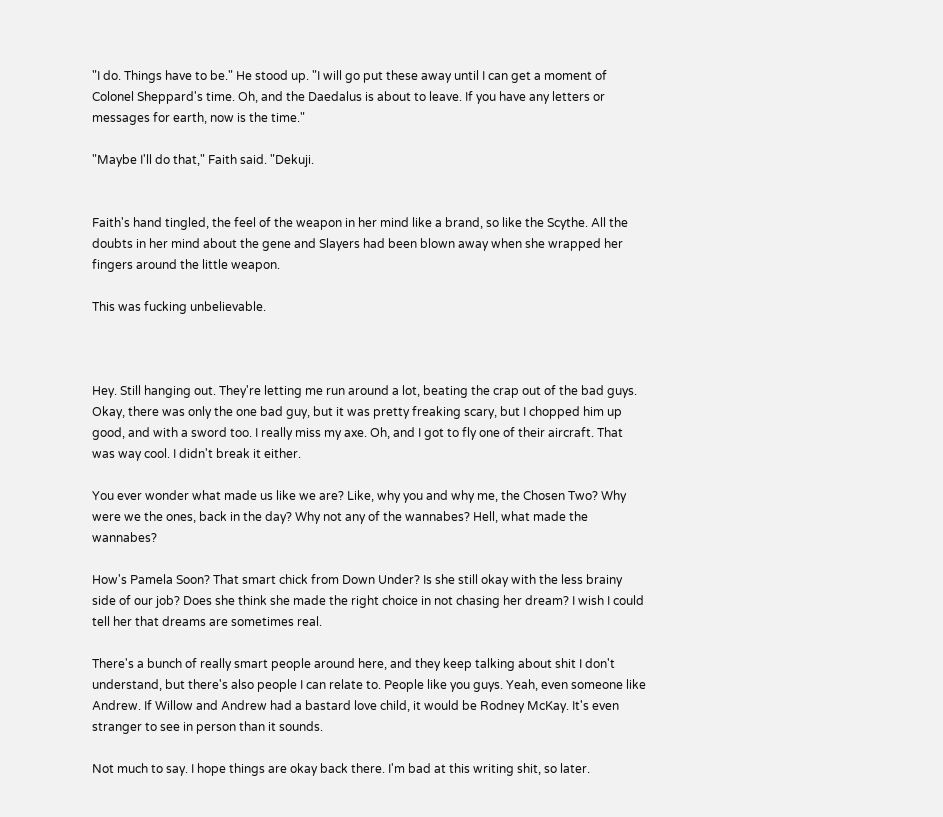"I do. Things have to be." He stood up. "I will go put these away until I can get a moment of Colonel Sheppard's time. Oh, and the Daedalus is about to leave. If you have any letters or messages for earth, now is the time."

"Maybe I'll do that," Faith said. "Dekuji.


Faith's hand tingled, the feel of the weapon in her mind like a brand, so like the Scythe. All the doubts in her mind about the gene and Slayers had been blown away when she wrapped her fingers around the little weapon.

This was fucking unbelievable.



Hey. Still hanging out. They're letting me run around a lot, beating the crap out of the bad guys. Okay, there was only the one bad guy, but it was pretty freaking scary, but I chopped him up good, and with a sword too. I really miss my axe. Oh, and I got to fly one of their aircraft. That was way cool. I didn't break it either.

You ever wonder what made us like we are? Like, why you and why me, the Chosen Two? Why were we the ones, back in the day? Why not any of the wannabes? Hell, what made the wannabes?

How's Pamela Soon? That smart chick from Down Under? Is she still okay with the less brainy side of our job? Does she think she made the right choice in not chasing her dream? I wish I could tell her that dreams are sometimes real.

There's a bunch of really smart people around here, and they keep talking about shit I don't understand, but there's also people I can relate to. People like you guys. Yeah, even someone like Andrew. If Willow and Andrew had a bastard love child, it would be Rodney McKay. It's even stranger to see in person than it sounds.

Not much to say. I hope things are okay back there. I'm bad at this writing shit, so later.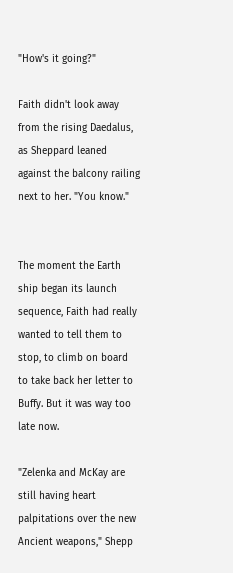"How's it going?"

Faith didn't look away from the rising Daedalus, as Sheppard leaned against the balcony railing next to her. "You know."


The moment the Earth ship began its launch sequence, Faith had really wanted to tell them to stop, to climb on board to take back her letter to Buffy. But it was way too late now.

"Zelenka and McKay are still having heart palpitations over the new Ancient weapons," Shepp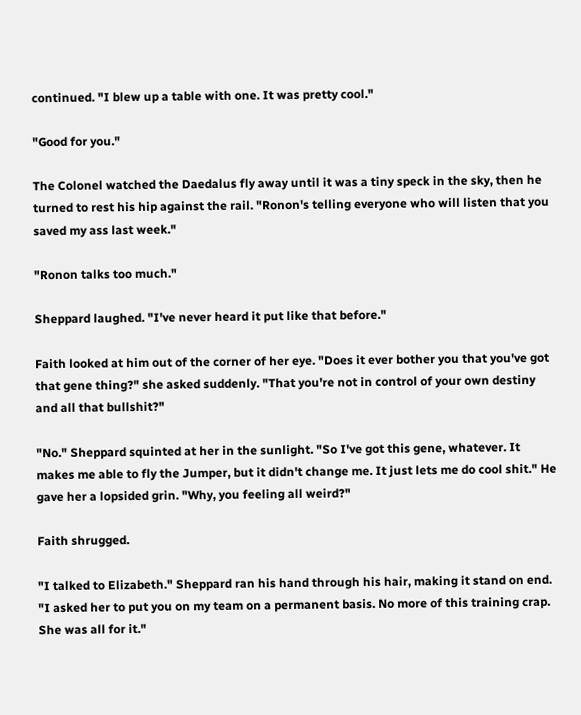continued. "I blew up a table with one. It was pretty cool."

"Good for you."

The Colonel watched the Daedalus fly away until it was a tiny speck in the sky, then he turned to rest his hip against the rail. "Ronon's telling everyone who will listen that you saved my ass last week."

"Ronon talks too much."

Sheppard laughed. "I've never heard it put like that before."

Faith looked at him out of the corner of her eye. "Does it ever bother you that you've got that gene thing?" she asked suddenly. "That you're not in control of your own destiny and all that bullshit?"

"No." Sheppard squinted at her in the sunlight. "So I've got this gene, whatever. It makes me able to fly the Jumper, but it didn't change me. It just lets me do cool shit." He gave her a lopsided grin. "Why, you feeling all weird?"

Faith shrugged.

"I talked to Elizabeth." Sheppard ran his hand through his hair, making it stand on end. "I asked her to put you on my team on a permanent basis. No more of this training crap. She was all for it."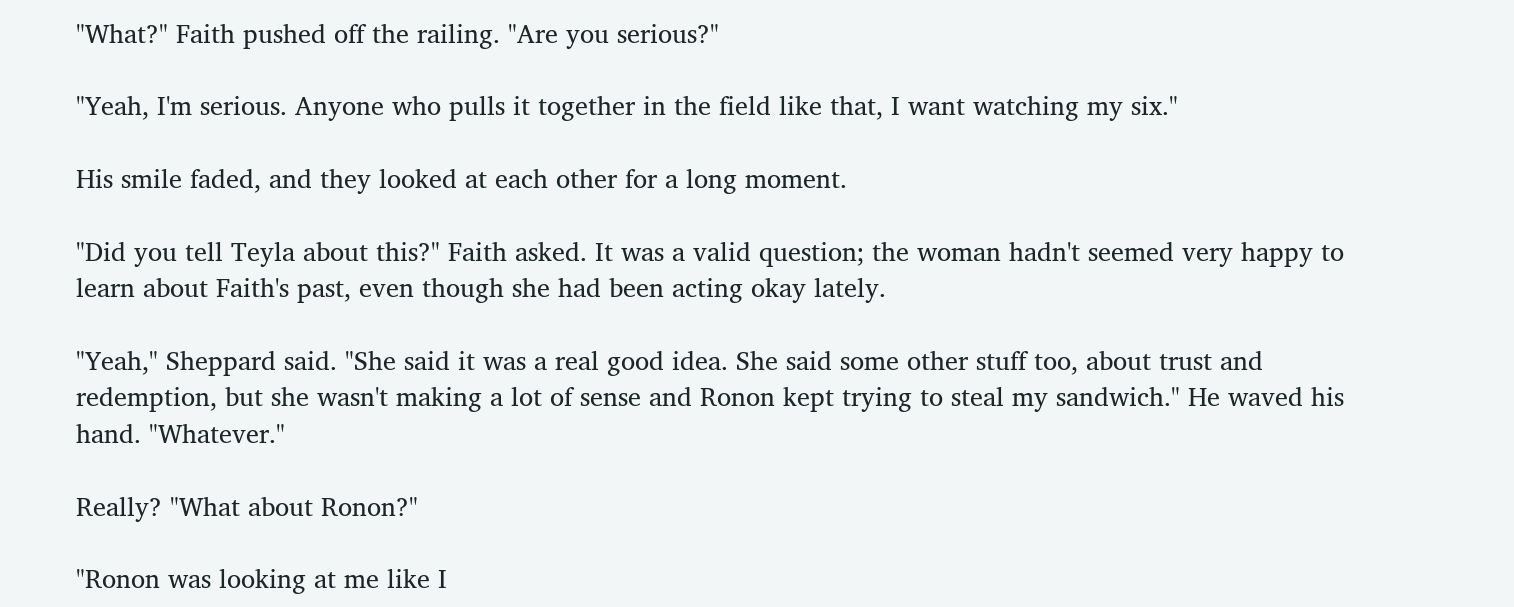"What?" Faith pushed off the railing. "Are you serious?"

"Yeah, I'm serious. Anyone who pulls it together in the field like that, I want watching my six."

His smile faded, and they looked at each other for a long moment.

"Did you tell Teyla about this?" Faith asked. It was a valid question; the woman hadn't seemed very happy to learn about Faith's past, even though she had been acting okay lately.

"Yeah," Sheppard said. "She said it was a real good idea. She said some other stuff too, about trust and redemption, but she wasn't making a lot of sense and Ronon kept trying to steal my sandwich." He waved his hand. "Whatever."

Really? "What about Ronon?"

"Ronon was looking at me like I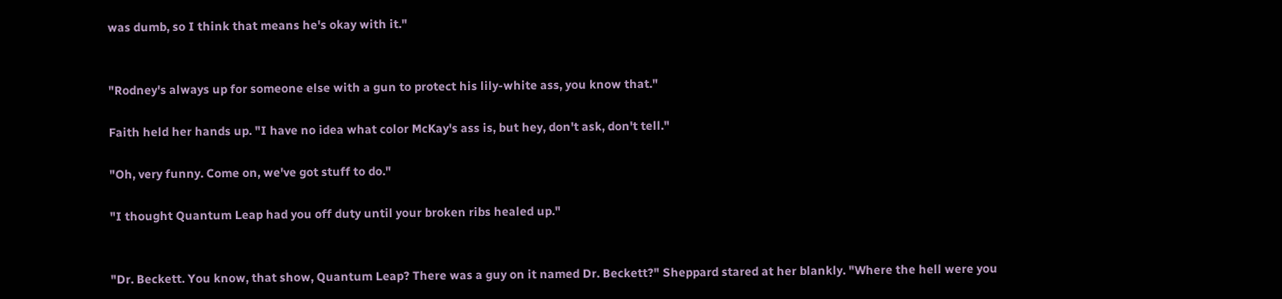was dumb, so I think that means he's okay with it."


"Rodney's always up for someone else with a gun to protect his lily-white ass, you know that."

Faith held her hands up. "I have no idea what color McKay's ass is, but hey, don't ask, don't tell."

"Oh, very funny. Come on, we've got stuff to do."

"I thought Quantum Leap had you off duty until your broken ribs healed up."


"Dr. Beckett. You know, that show, Quantum Leap? There was a guy on it named Dr. Beckett?" Sheppard stared at her blankly. "Where the hell were you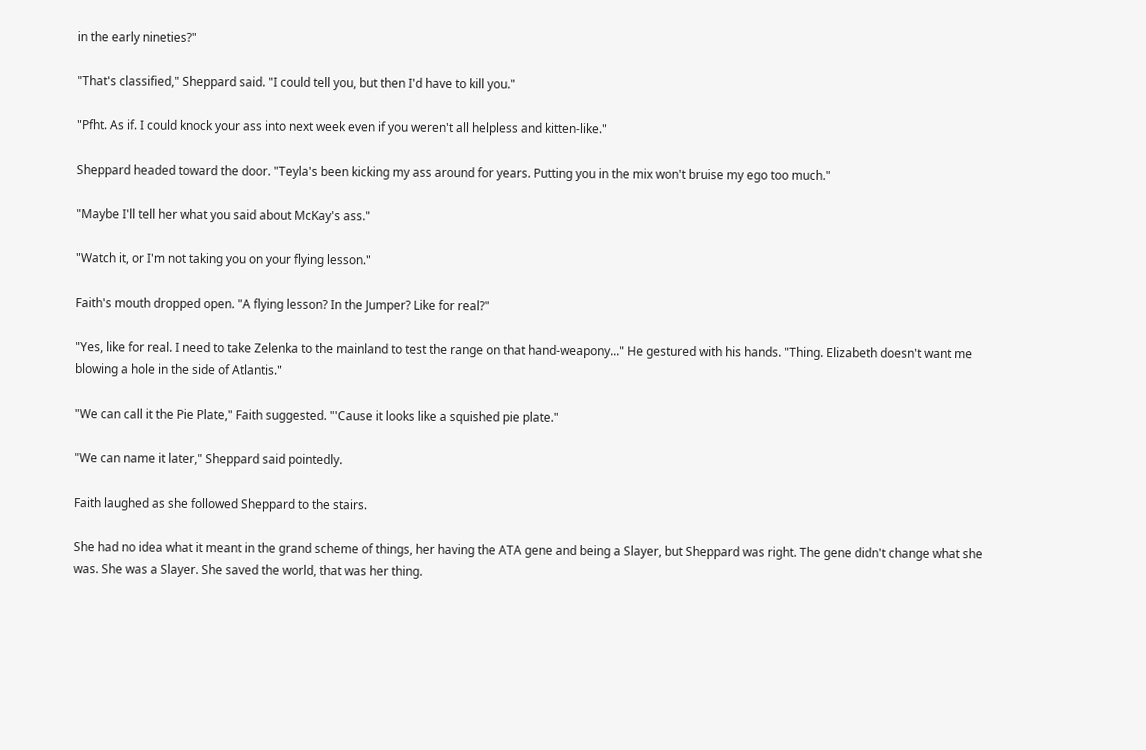in the early nineties?"

"That's classified," Sheppard said. "I could tell you, but then I'd have to kill you."

"Pfht. As if. I could knock your ass into next week even if you weren't all helpless and kitten-like."

Sheppard headed toward the door. "Teyla's been kicking my ass around for years. Putting you in the mix won't bruise my ego too much."

"Maybe I'll tell her what you said about McKay's ass."

"Watch it, or I'm not taking you on your flying lesson."

Faith's mouth dropped open. "A flying lesson? In the Jumper? Like for real?"

"Yes, like for real. I need to take Zelenka to the mainland to test the range on that hand-weapony..." He gestured with his hands. "Thing. Elizabeth doesn't want me blowing a hole in the side of Atlantis."

"We can call it the Pie Plate," Faith suggested. "'Cause it looks like a squished pie plate."

"We can name it later," Sheppard said pointedly.

Faith laughed as she followed Sheppard to the stairs.

She had no idea what it meant in the grand scheme of things, her having the ATA gene and being a Slayer, but Sheppard was right. The gene didn't change what she was. She was a Slayer. She saved the world, that was her thing.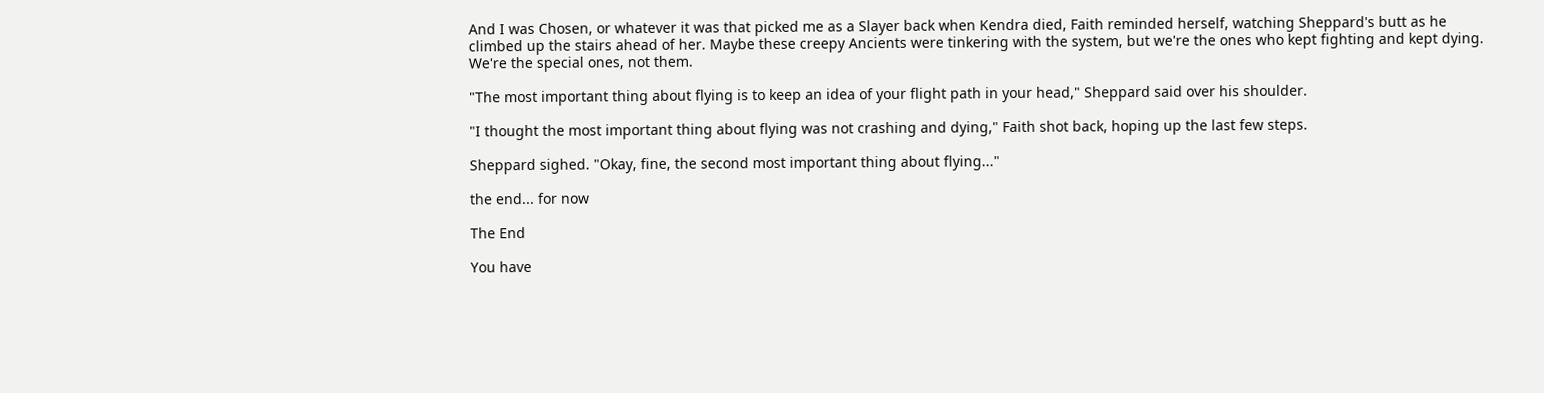And I was Chosen, or whatever it was that picked me as a Slayer back when Kendra died, Faith reminded herself, watching Sheppard's butt as he climbed up the stairs ahead of her. Maybe these creepy Ancients were tinkering with the system, but we're the ones who kept fighting and kept dying. We're the special ones, not them.

"The most important thing about flying is to keep an idea of your flight path in your head," Sheppard said over his shoulder.

"I thought the most important thing about flying was not crashing and dying," Faith shot back, hoping up the last few steps.

Sheppard sighed. "Okay, fine, the second most important thing about flying..."

the end... for now

The End

You have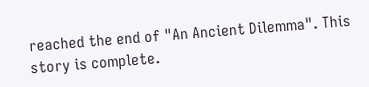reached the end of "An Ancient Dilemma". This story is complete.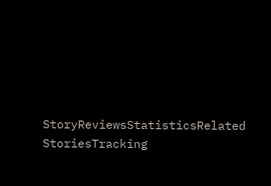StoryReviewsStatisticsRelated StoriesTracking